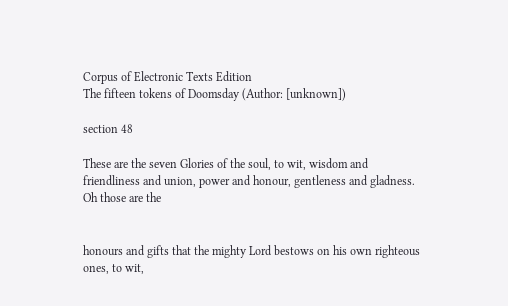Corpus of Electronic Texts Edition
The fifteen tokens of Doomsday (Author: [unknown])

section 48

These are the seven Glories of the soul, to wit, wisdom and friendliness and union, power and honour, gentleness and gladness. Oh those are the


honours and gifts that the mighty Lord bestows on his own righteous ones, to wit,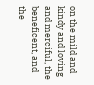on the mild and kindy and loving and merciful, the beneficent, and the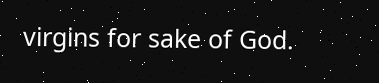virgins for sake of God.